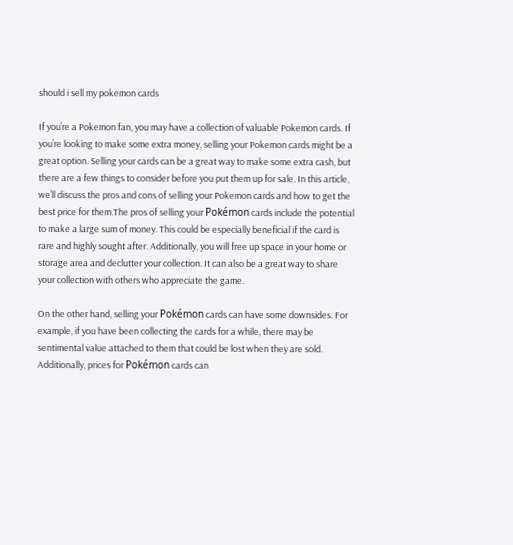should i sell my pokemon cards

If you’re a Pokemon fan, you may have a collection of valuable Pokemon cards. If you’re looking to make some extra money, selling your Pokemon cards might be a great option. Selling your cards can be a great way to make some extra cash, but there are a few things to consider before you put them up for sale. In this article, we’ll discuss the pros and cons of selling your Pokemon cards and how to get the best price for them.The pros of selling your Pokémon cards include the potential to make a large sum of money. This could be especially beneficial if the card is rare and highly sought after. Additionally, you will free up space in your home or storage area and declutter your collection. It can also be a great way to share your collection with others who appreciate the game.

On the other hand, selling your Pokémon cards can have some downsides. For example, if you have been collecting the cards for a while, there may be sentimental value attached to them that could be lost when they are sold. Additionally, prices for Pokémon cards can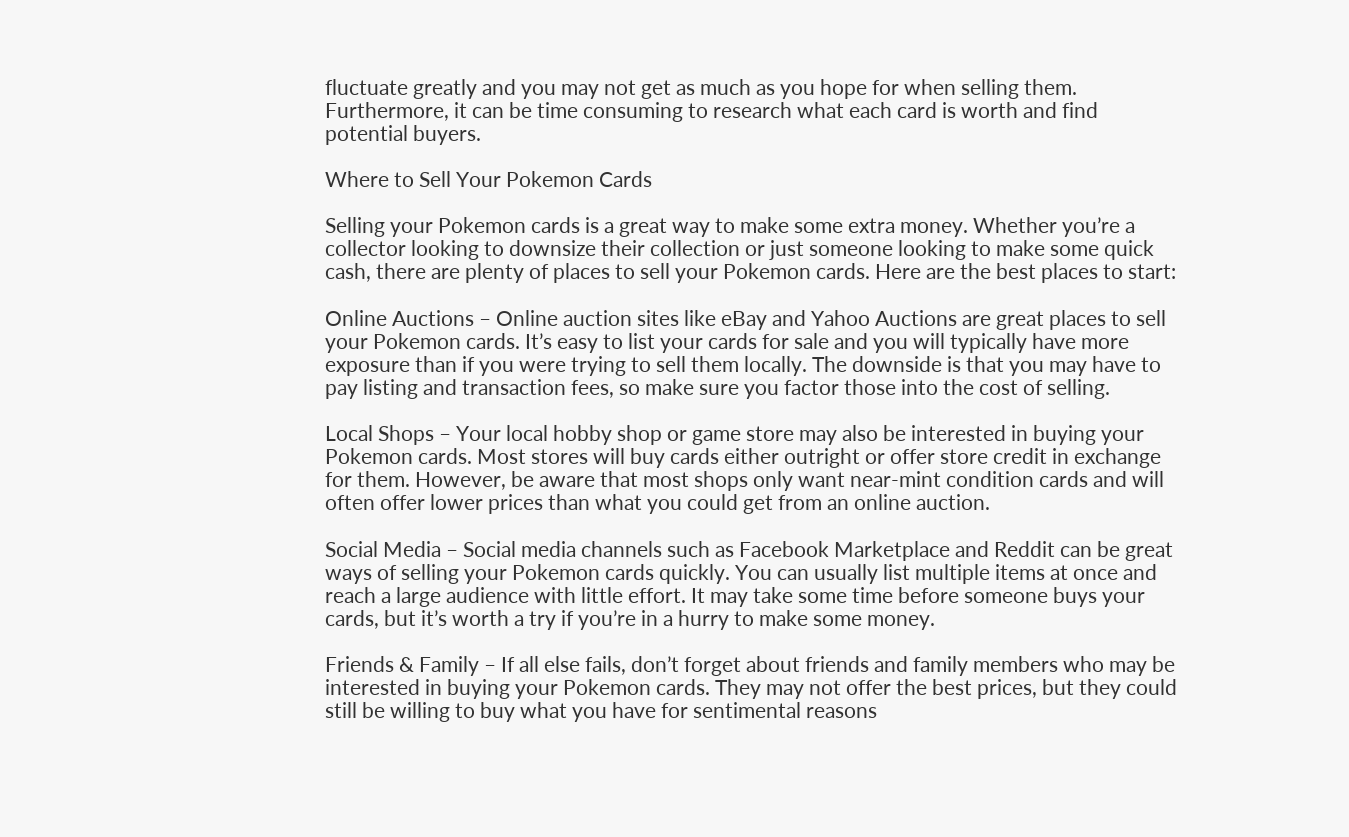fluctuate greatly and you may not get as much as you hope for when selling them. Furthermore, it can be time consuming to research what each card is worth and find potential buyers.

Where to Sell Your Pokemon Cards

Selling your Pokemon cards is a great way to make some extra money. Whether you’re a collector looking to downsize their collection or just someone looking to make some quick cash, there are plenty of places to sell your Pokemon cards. Here are the best places to start:

Online Auctions – Online auction sites like eBay and Yahoo Auctions are great places to sell your Pokemon cards. It’s easy to list your cards for sale and you will typically have more exposure than if you were trying to sell them locally. The downside is that you may have to pay listing and transaction fees, so make sure you factor those into the cost of selling.

Local Shops – Your local hobby shop or game store may also be interested in buying your Pokemon cards. Most stores will buy cards either outright or offer store credit in exchange for them. However, be aware that most shops only want near-mint condition cards and will often offer lower prices than what you could get from an online auction.

Social Media – Social media channels such as Facebook Marketplace and Reddit can be great ways of selling your Pokemon cards quickly. You can usually list multiple items at once and reach a large audience with little effort. It may take some time before someone buys your cards, but it’s worth a try if you’re in a hurry to make some money.

Friends & Family – If all else fails, don’t forget about friends and family members who may be interested in buying your Pokemon cards. They may not offer the best prices, but they could still be willing to buy what you have for sentimental reasons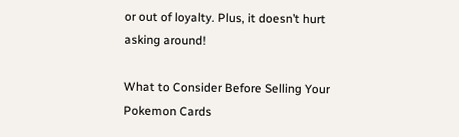or out of loyalty. Plus, it doesn’t hurt asking around!

What to Consider Before Selling Your Pokemon Cards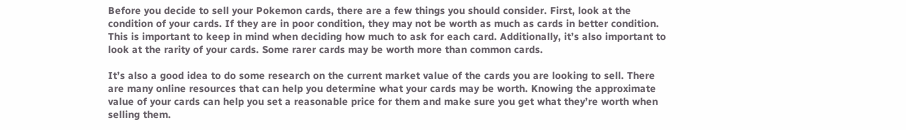Before you decide to sell your Pokemon cards, there are a few things you should consider. First, look at the condition of your cards. If they are in poor condition, they may not be worth as much as cards in better condition. This is important to keep in mind when deciding how much to ask for each card. Additionally, it’s also important to look at the rarity of your cards. Some rarer cards may be worth more than common cards.

It’s also a good idea to do some research on the current market value of the cards you are looking to sell. There are many online resources that can help you determine what your cards may be worth. Knowing the approximate value of your cards can help you set a reasonable price for them and make sure you get what they’re worth when selling them.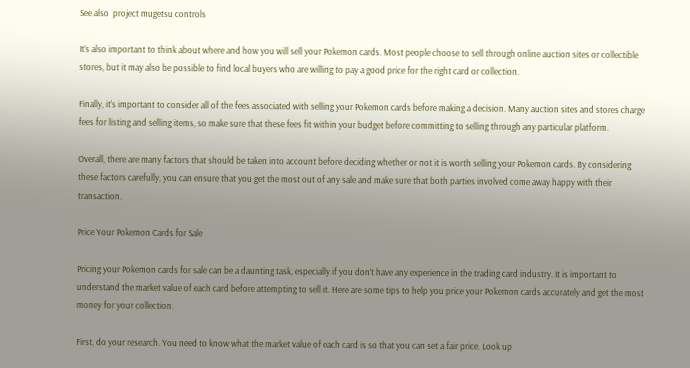See also  project mugetsu controls

It’s also important to think about where and how you will sell your Pokemon cards. Most people choose to sell through online auction sites or collectible stores, but it may also be possible to find local buyers who are willing to pay a good price for the right card or collection.

Finally, it’s important to consider all of the fees associated with selling your Pokemon cards before making a decision. Many auction sites and stores charge fees for listing and selling items, so make sure that these fees fit within your budget before committing to selling through any particular platform.

Overall, there are many factors that should be taken into account before deciding whether or not it is worth selling your Pokemon cards. By considering these factors carefully, you can ensure that you get the most out of any sale and make sure that both parties involved come away happy with their transaction.

Price Your Pokemon Cards for Sale

Pricing your Pokemon cards for sale can be a daunting task, especially if you don’t have any experience in the trading card industry. It is important to understand the market value of each card before attempting to sell it. Here are some tips to help you price your Pokemon cards accurately and get the most money for your collection.

First, do your research. You need to know what the market value of each card is so that you can set a fair price. Look up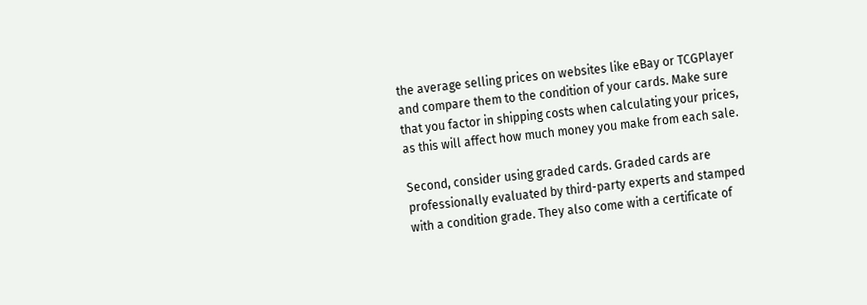the average selling prices on websites like eBay or TCGPlayer and compare them to the condition of your cards. Make sure that you factor in shipping costs when calculating your prices, as this will affect how much money you make from each sale.

Second, consider using graded cards. Graded cards are professionally evaluated by third-party experts and stamped with a condition grade. They also come with a certificate of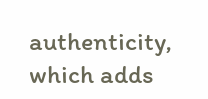authenticity, which adds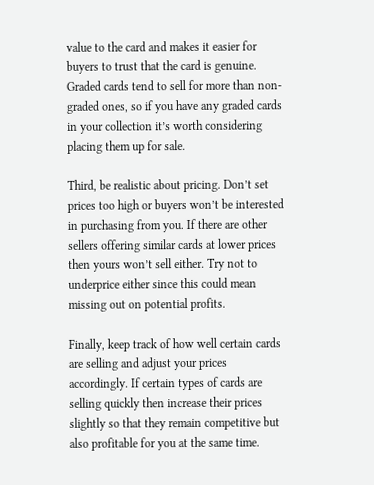value to the card and makes it easier for buyers to trust that the card is genuine. Graded cards tend to sell for more than non-graded ones, so if you have any graded cards in your collection it’s worth considering placing them up for sale.

Third, be realistic about pricing. Don’t set prices too high or buyers won’t be interested in purchasing from you. If there are other sellers offering similar cards at lower prices then yours won’t sell either. Try not to underprice either since this could mean missing out on potential profits.

Finally, keep track of how well certain cards are selling and adjust your prices accordingly. If certain types of cards are selling quickly then increase their prices slightly so that they remain competitive but also profitable for you at the same time.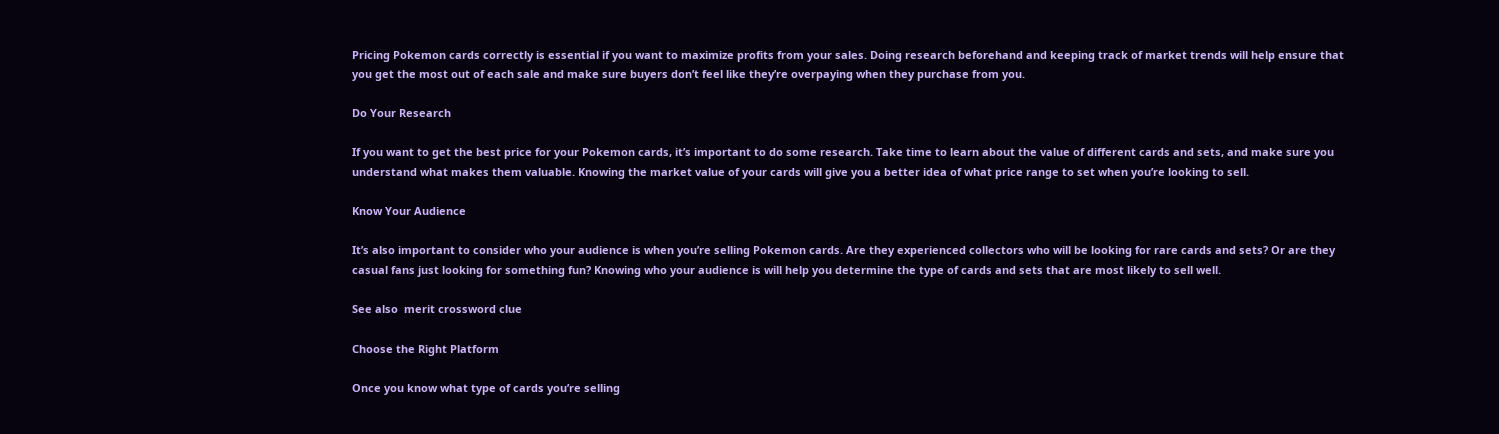Pricing Pokemon cards correctly is essential if you want to maximize profits from your sales. Doing research beforehand and keeping track of market trends will help ensure that you get the most out of each sale and make sure buyers don’t feel like they’re overpaying when they purchase from you.

Do Your Research

If you want to get the best price for your Pokemon cards, it’s important to do some research. Take time to learn about the value of different cards and sets, and make sure you understand what makes them valuable. Knowing the market value of your cards will give you a better idea of what price range to set when you’re looking to sell.

Know Your Audience

It’s also important to consider who your audience is when you’re selling Pokemon cards. Are they experienced collectors who will be looking for rare cards and sets? Or are they casual fans just looking for something fun? Knowing who your audience is will help you determine the type of cards and sets that are most likely to sell well.

See also  merit crossword clue

Choose the Right Platform

Once you know what type of cards you’re selling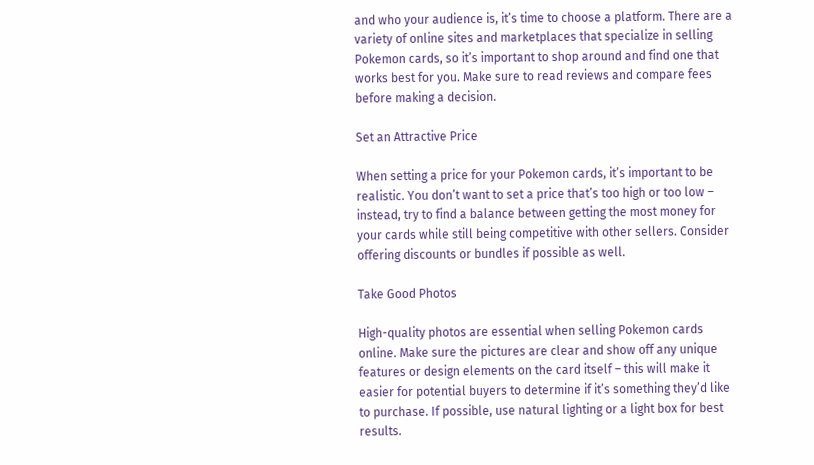and who your audience is, it’s time to choose a platform. There are a variety of online sites and marketplaces that specialize in selling Pokemon cards, so it’s important to shop around and find one that works best for you. Make sure to read reviews and compare fees before making a decision.

Set an Attractive Price

When setting a price for your Pokemon cards, it’s important to be realistic. You don’t want to set a price that’s too high or too low – instead, try to find a balance between getting the most money for your cards while still being competitive with other sellers. Consider offering discounts or bundles if possible as well.

Take Good Photos

High-quality photos are essential when selling Pokemon cards online. Make sure the pictures are clear and show off any unique features or design elements on the card itself – this will make it easier for potential buyers to determine if it’s something they’d like to purchase. If possible, use natural lighting or a light box for best results.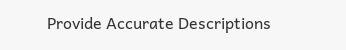Provide Accurate Descriptions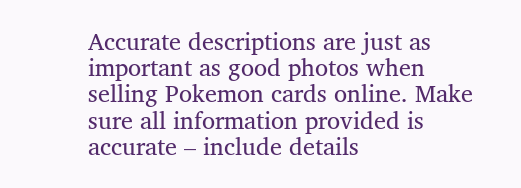Accurate descriptions are just as important as good photos when selling Pokemon cards online. Make sure all information provided is accurate – include details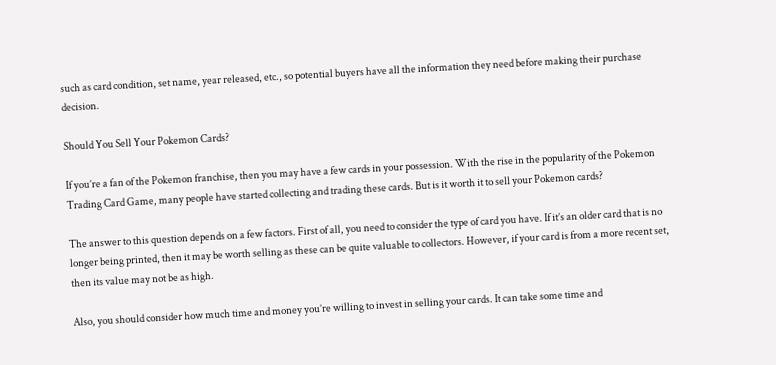such as card condition, set name, year released, etc., so potential buyers have all the information they need before making their purchase decision.

Should You Sell Your Pokemon Cards?

If you’re a fan of the Pokemon franchise, then you may have a few cards in your possession. With the rise in the popularity of the Pokemon Trading Card Game, many people have started collecting and trading these cards. But is it worth it to sell your Pokemon cards?

The answer to this question depends on a few factors. First of all, you need to consider the type of card you have. If it’s an older card that is no longer being printed, then it may be worth selling as these can be quite valuable to collectors. However, if your card is from a more recent set, then its value may not be as high.

Also, you should consider how much time and money you’re willing to invest in selling your cards. It can take some time and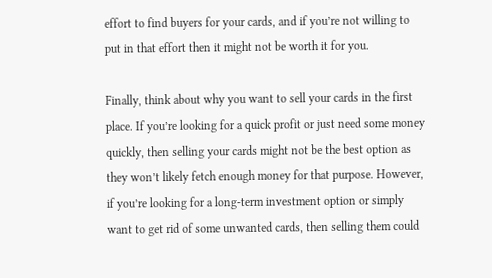effort to find buyers for your cards, and if you’re not willing to put in that effort then it might not be worth it for you.

Finally, think about why you want to sell your cards in the first place. If you’re looking for a quick profit or just need some money quickly, then selling your cards might not be the best option as they won’t likely fetch enough money for that purpose. However, if you’re looking for a long-term investment option or simply want to get rid of some unwanted cards, then selling them could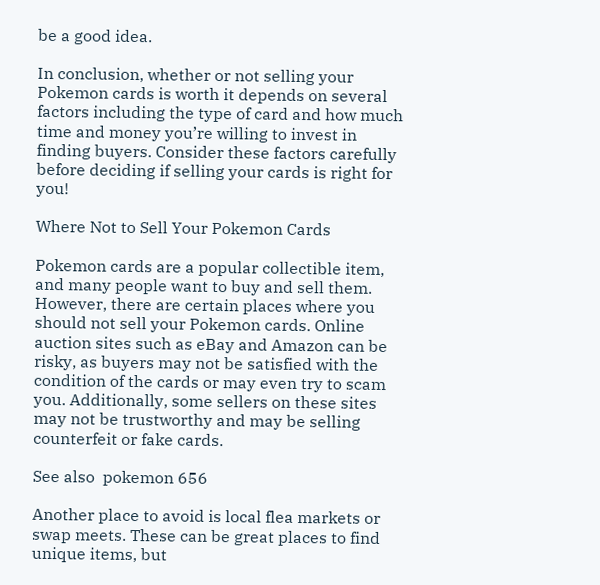be a good idea.

In conclusion, whether or not selling your Pokemon cards is worth it depends on several factors including the type of card and how much time and money you’re willing to invest in finding buyers. Consider these factors carefully before deciding if selling your cards is right for you!

Where Not to Sell Your Pokemon Cards

Pokemon cards are a popular collectible item, and many people want to buy and sell them. However, there are certain places where you should not sell your Pokemon cards. Online auction sites such as eBay and Amazon can be risky, as buyers may not be satisfied with the condition of the cards or may even try to scam you. Additionally, some sellers on these sites may not be trustworthy and may be selling counterfeit or fake cards.

See also  pokemon 656

Another place to avoid is local flea markets or swap meets. These can be great places to find unique items, but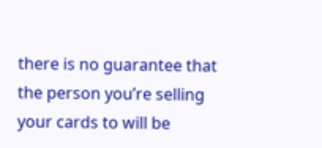there is no guarantee that the person you’re selling your cards to will be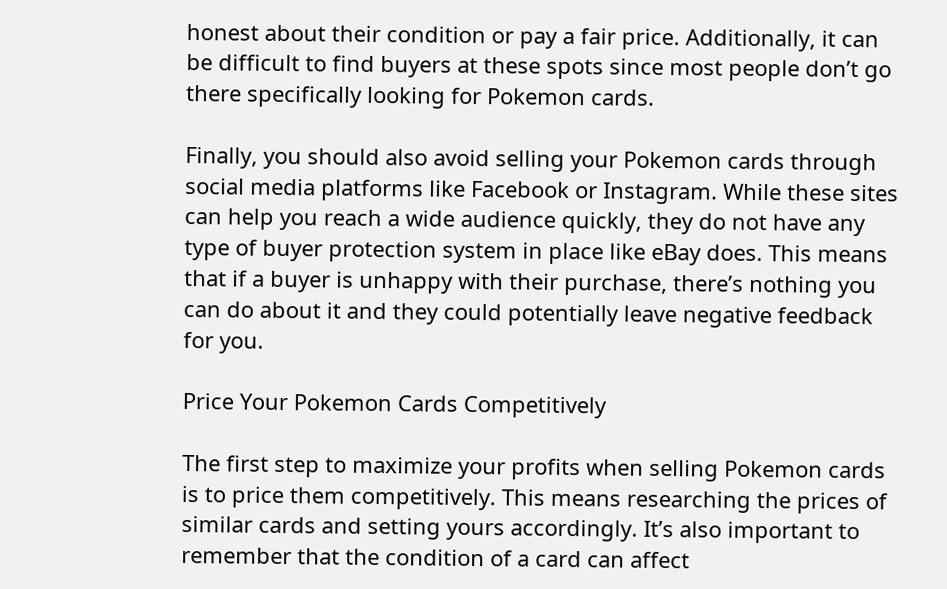honest about their condition or pay a fair price. Additionally, it can be difficult to find buyers at these spots since most people don’t go there specifically looking for Pokemon cards.

Finally, you should also avoid selling your Pokemon cards through social media platforms like Facebook or Instagram. While these sites can help you reach a wide audience quickly, they do not have any type of buyer protection system in place like eBay does. This means that if a buyer is unhappy with their purchase, there’s nothing you can do about it and they could potentially leave negative feedback for you.

Price Your Pokemon Cards Competitively

The first step to maximize your profits when selling Pokemon cards is to price them competitively. This means researching the prices of similar cards and setting yours accordingly. It’s also important to remember that the condition of a card can affect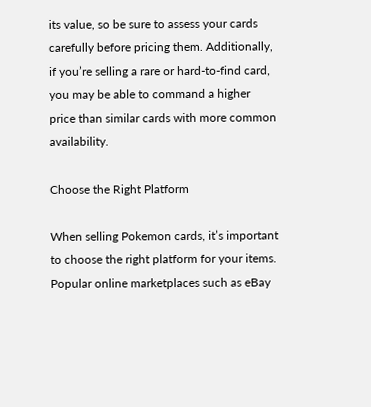its value, so be sure to assess your cards carefully before pricing them. Additionally, if you’re selling a rare or hard-to-find card, you may be able to command a higher price than similar cards with more common availability.

Choose the Right Platform

When selling Pokemon cards, it’s important to choose the right platform for your items. Popular online marketplaces such as eBay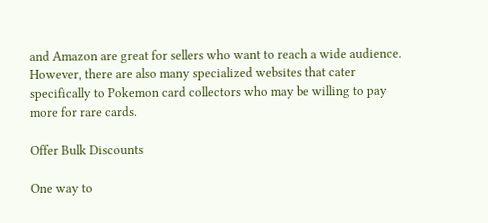and Amazon are great for sellers who want to reach a wide audience. However, there are also many specialized websites that cater specifically to Pokemon card collectors who may be willing to pay more for rare cards.

Offer Bulk Discounts

One way to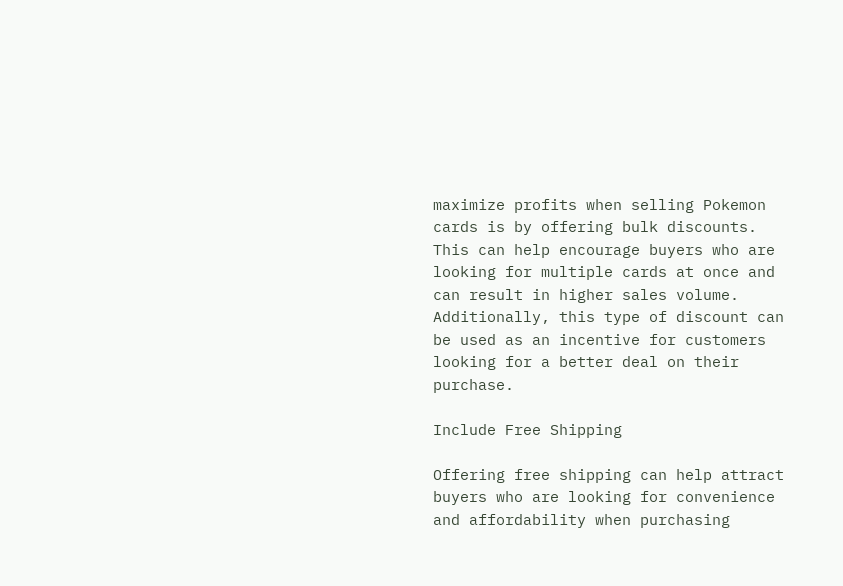maximize profits when selling Pokemon cards is by offering bulk discounts. This can help encourage buyers who are looking for multiple cards at once and can result in higher sales volume. Additionally, this type of discount can be used as an incentive for customers looking for a better deal on their purchase.

Include Free Shipping

Offering free shipping can help attract buyers who are looking for convenience and affordability when purchasing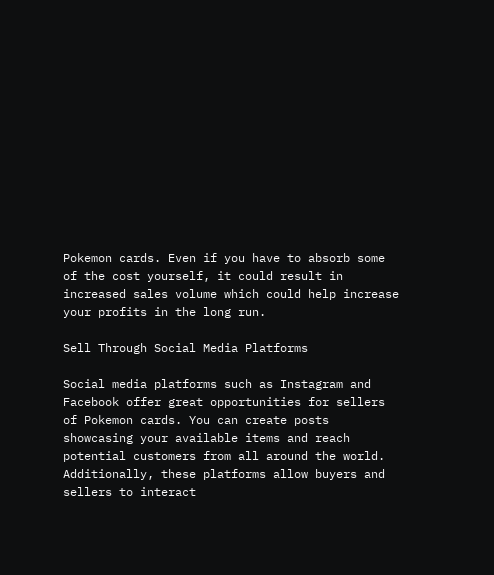Pokemon cards. Even if you have to absorb some of the cost yourself, it could result in increased sales volume which could help increase your profits in the long run.

Sell Through Social Media Platforms

Social media platforms such as Instagram and Facebook offer great opportunities for sellers of Pokemon cards. You can create posts showcasing your available items and reach potential customers from all around the world. Additionally, these platforms allow buyers and sellers to interact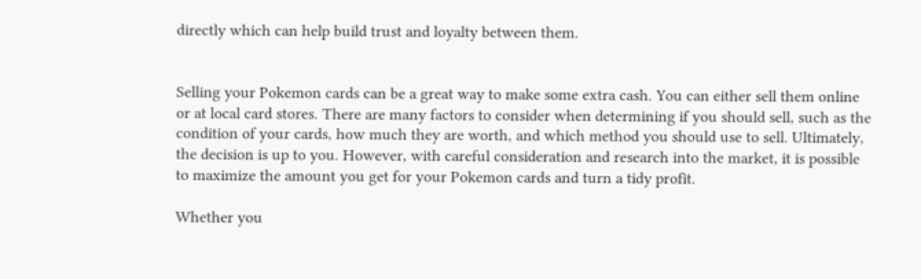directly which can help build trust and loyalty between them.


Selling your Pokemon cards can be a great way to make some extra cash. You can either sell them online or at local card stores. There are many factors to consider when determining if you should sell, such as the condition of your cards, how much they are worth, and which method you should use to sell. Ultimately, the decision is up to you. However, with careful consideration and research into the market, it is possible to maximize the amount you get for your Pokemon cards and turn a tidy profit.

Whether you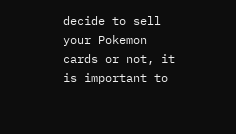decide to sell your Pokemon cards or not, it is important to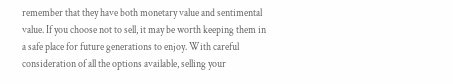remember that they have both monetary value and sentimental value. If you choose not to sell, it may be worth keeping them in a safe place for future generations to enjoy. With careful consideration of all the options available, selling your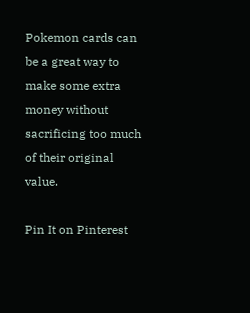Pokemon cards can be a great way to make some extra money without sacrificing too much of their original value.

Pin It on Pinterest